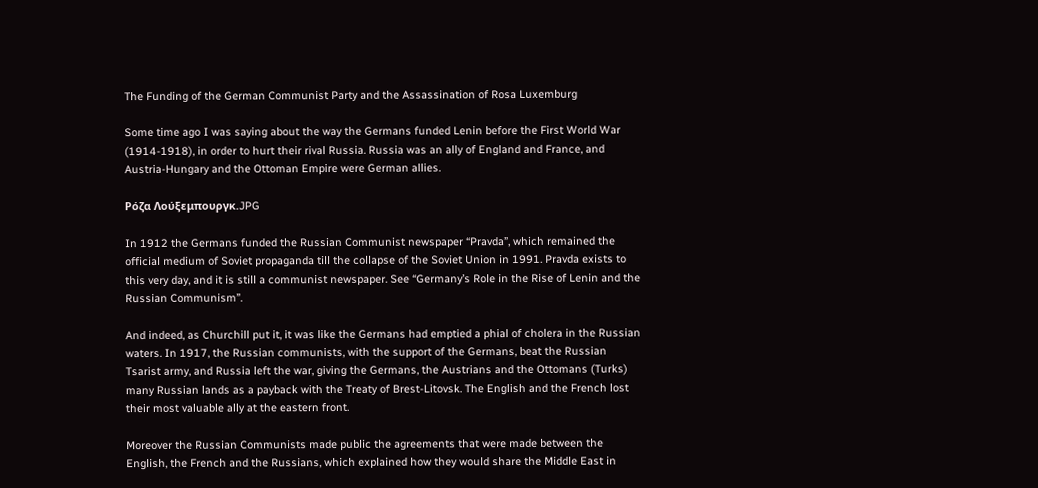The Funding of the German Communist Party and the Assassination of Rosa Luxemburg

Some time ago I was saying about the way the Germans funded Lenin before the First World War (1914-1918), in order to hurt their rival Russia. Russia was an ally of England and France, and Austria-Hungary and the Ottoman Empire were German allies.

Ρόζα Λούξεμπουργκ.JPG

In 1912 the Germans funded the Russian Communist newspaper “Pravda”, which remained the official medium of Soviet propaganda till the collapse of the Soviet Union in 1991. Pravda exists to this very day, and it is still a communist newspaper. See “Germany’s Role in the Rise of Lenin and the Russian Communism”.

And indeed, as Churchill put it, it was like the Germans had emptied a phial of cholera in the Russian waters. In 1917, the Russian communists, with the support of the Germans, beat the Russian Tsarist army, and Russia left the war, giving the Germans, the Austrians and the Ottomans (Turks) many Russian lands as a payback with the Treaty of Brest-Litovsk. The English and the French lost their most valuable ally at the eastern front.

Moreover the Russian Communists made public the agreements that were made between the English, the French and the Russians, which explained how they would share the Middle East in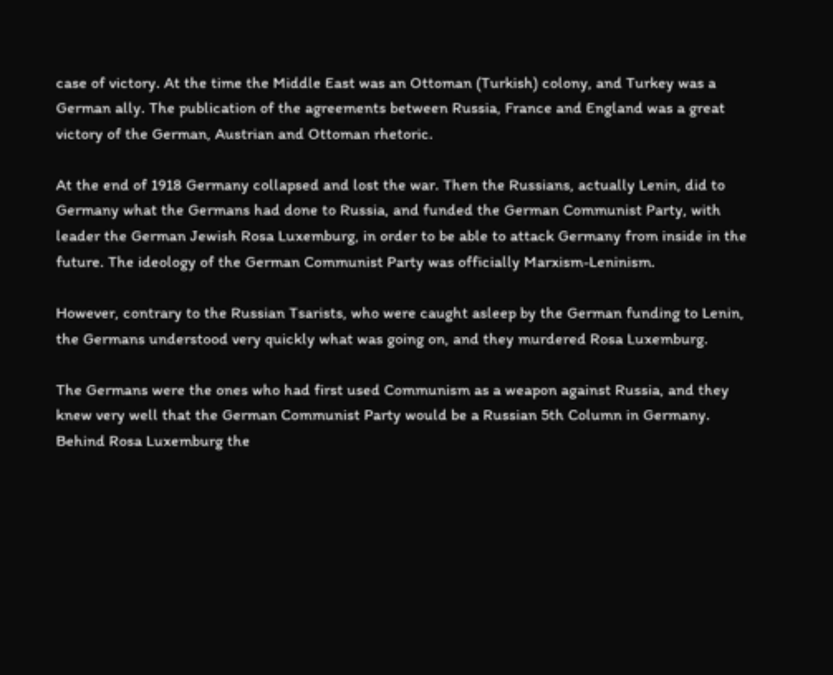case of victory. At the time the Middle East was an Ottoman (Turkish) colony, and Turkey was a German ally. The publication of the agreements between Russia, France and England was a great victory of the German, Austrian and Ottoman rhetoric.

At the end of 1918 Germany collapsed and lost the war. Then the Russians, actually Lenin, did to Germany what the Germans had done to Russia, and funded the German Communist Party, with leader the German Jewish Rosa Luxemburg, in order to be able to attack Germany from inside in the future. The ideology of the German Communist Party was officially Marxism-Leninism.

However, contrary to the Russian Tsarists, who were caught asleep by the German funding to Lenin, the Germans understood very quickly what was going on, and they murdered Rosa Luxemburg.

The Germans were the ones who had first used Communism as a weapon against Russia, and they knew very well that the German Communist Party would be a Russian 5th Column in Germany. Behind Rosa Luxemburg the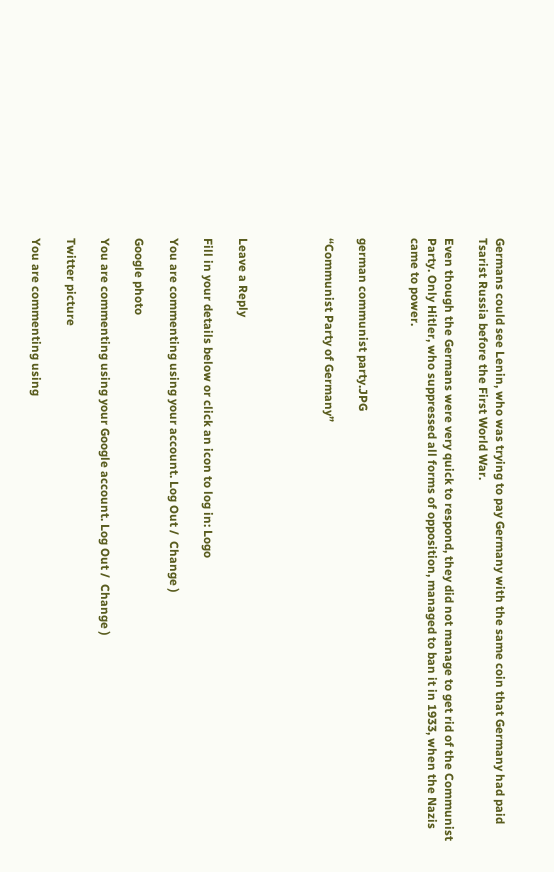Germans could see Lenin, who was trying to pay Germany with the same coin that Germany had paid Tsarist Russia before the First World War.

Even though the Germans were very quick to respond, they did not manage to get rid of the Communist Party. Only Hitler, who suppressed all forms of opposition, managed to ban it in 1933, when the Nazis came to power.


german communist party.JPG

“Communist Party of Germany”




Leave a Reply

Fill in your details below or click an icon to log in: Logo

You are commenting using your account. Log Out /  Change )

Google photo

You are commenting using your Google account. Log Out /  Change )

Twitter picture

You are commenting using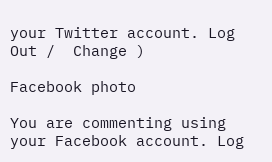your Twitter account. Log Out /  Change )

Facebook photo

You are commenting using your Facebook account. Log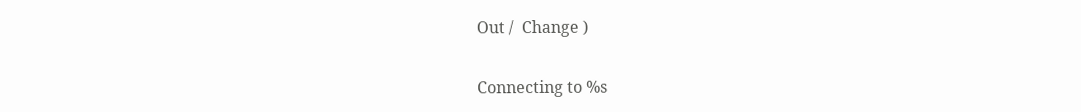Out /  Change )

Connecting to %s